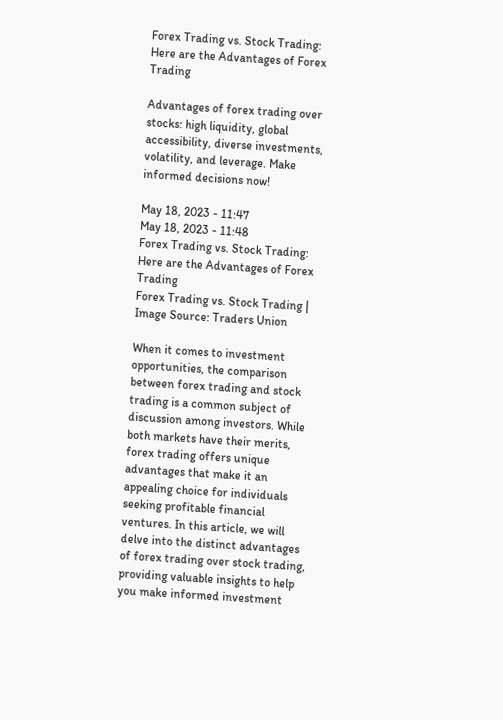Forex Trading vs. Stock Trading: Here are the Advantages of Forex Trading

Advantages of forex trading over stocks: high liquidity, global accessibility, diverse investments, volatility, and leverage. Make informed decisions now!

May 18, 2023 - 11:47
May 18, 2023 - 11:48
Forex Trading vs. Stock Trading: Here are the Advantages of Forex Trading
Forex Trading vs. Stock Trading | Image Source: Traders Union

When it comes to investment opportunities, the comparison between forex trading and stock trading is a common subject of discussion among investors. While both markets have their merits, forex trading offers unique advantages that make it an appealing choice for individuals seeking profitable financial ventures. In this article, we will delve into the distinct advantages of forex trading over stock trading, providing valuable insights to help you make informed investment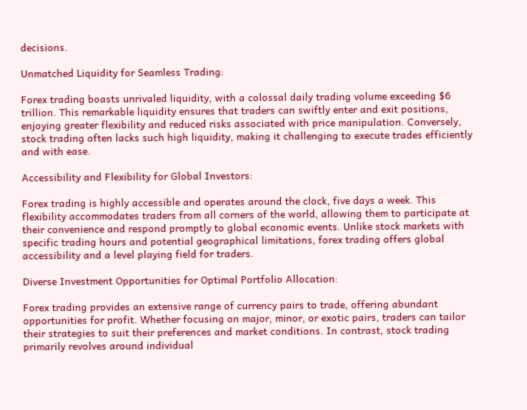decisions.

Unmatched Liquidity for Seamless Trading:

Forex trading boasts unrivaled liquidity, with a colossal daily trading volume exceeding $6 trillion. This remarkable liquidity ensures that traders can swiftly enter and exit positions, enjoying greater flexibility and reduced risks associated with price manipulation. Conversely, stock trading often lacks such high liquidity, making it challenging to execute trades efficiently and with ease.

Accessibility and Flexibility for Global Investors:

Forex trading is highly accessible and operates around the clock, five days a week. This flexibility accommodates traders from all corners of the world, allowing them to participate at their convenience and respond promptly to global economic events. Unlike stock markets with specific trading hours and potential geographical limitations, forex trading offers global accessibility and a level playing field for traders.

Diverse Investment Opportunities for Optimal Portfolio Allocation:

Forex trading provides an extensive range of currency pairs to trade, offering abundant opportunities for profit. Whether focusing on major, minor, or exotic pairs, traders can tailor their strategies to suit their preferences and market conditions. In contrast, stock trading primarily revolves around individual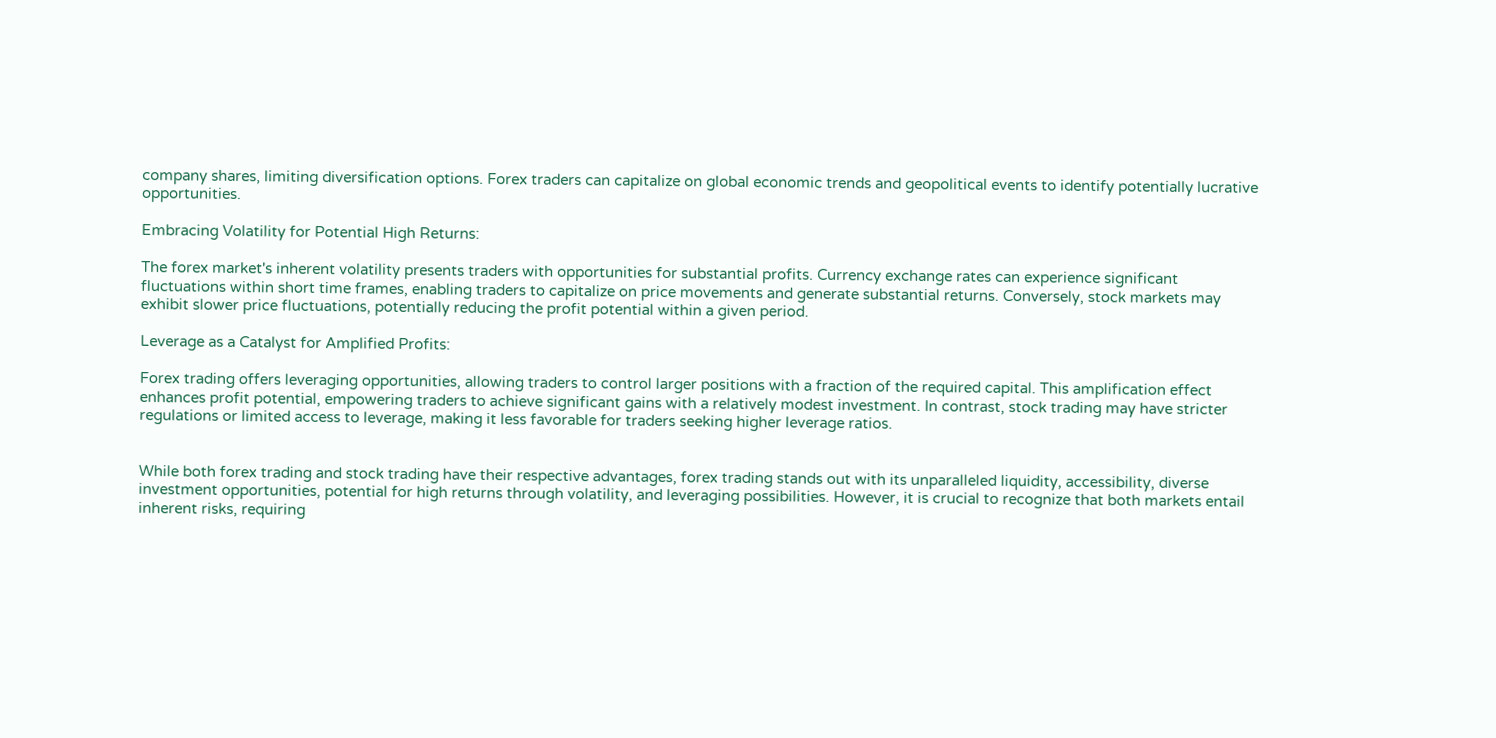company shares, limiting diversification options. Forex traders can capitalize on global economic trends and geopolitical events to identify potentially lucrative opportunities.

Embracing Volatility for Potential High Returns:

The forex market's inherent volatility presents traders with opportunities for substantial profits. Currency exchange rates can experience significant fluctuations within short time frames, enabling traders to capitalize on price movements and generate substantial returns. Conversely, stock markets may exhibit slower price fluctuations, potentially reducing the profit potential within a given period.

Leverage as a Catalyst for Amplified Profits:

Forex trading offers leveraging opportunities, allowing traders to control larger positions with a fraction of the required capital. This amplification effect enhances profit potential, empowering traders to achieve significant gains with a relatively modest investment. In contrast, stock trading may have stricter regulations or limited access to leverage, making it less favorable for traders seeking higher leverage ratios.


While both forex trading and stock trading have their respective advantages, forex trading stands out with its unparalleled liquidity, accessibility, diverse investment opportunities, potential for high returns through volatility, and leveraging possibilities. However, it is crucial to recognize that both markets entail inherent risks, requiring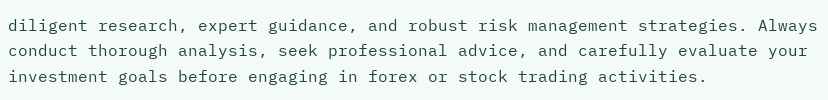diligent research, expert guidance, and robust risk management strategies. Always conduct thorough analysis, seek professional advice, and carefully evaluate your investment goals before engaging in forex or stock trading activities.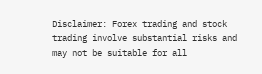Disclaimer: Forex trading and stock trading involve substantial risks and may not be suitable for all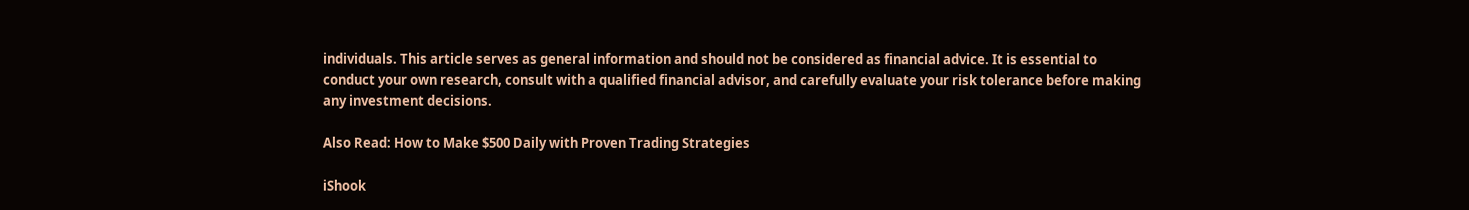individuals. This article serves as general information and should not be considered as financial advice. It is essential to conduct your own research, consult with a qualified financial advisor, and carefully evaluate your risk tolerance before making any investment decisions.

Also Read: How to Make $500 Daily with Proven Trading Strategies

iShook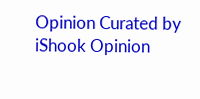Opinion Curated by iShook Opinion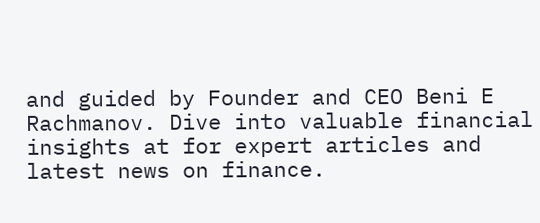and guided by Founder and CEO Beni E Rachmanov. Dive into valuable financial insights at for expert articles and latest news on finance.